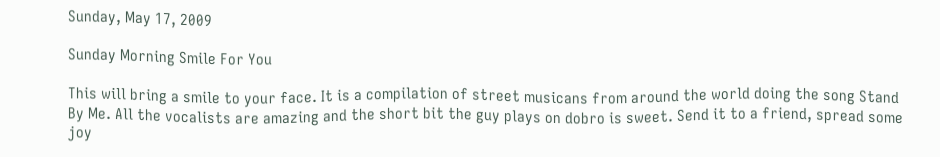Sunday, May 17, 2009

Sunday Morning Smile For You

This will bring a smile to your face. It is a compilation of street musicans from around the world doing the song Stand By Me. All the vocalists are amazing and the short bit the guy plays on dobro is sweet. Send it to a friend, spread some joy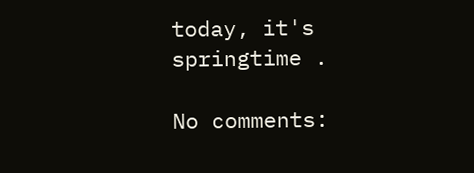today, it's springtime .

No comments: